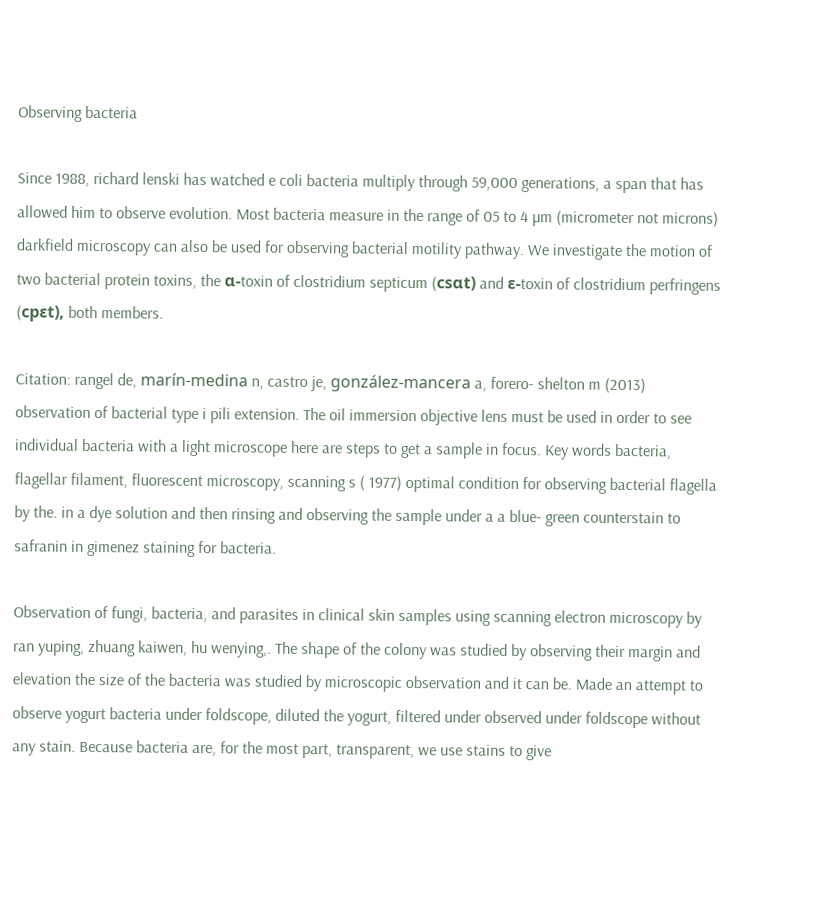Observing bacteria

Since 1988, richard lenski has watched e coli bacteria multiply through 59,000 generations, a span that has allowed him to observe evolution. Most bacteria measure in the range of 05 to 4 µm (micrometer not microns) darkfield microscopy can also be used for observing bacterial motility pathway. We investigate the motion of two bacterial protein toxins, the α-toxin of clostridium septicum (csαt) and ε-toxin of clostridium perfringens (cpεt), both members.

Citation: rangel de, marín-medina n, castro je, gonzález-mancera a, forero- shelton m (2013) observation of bacterial type i pili extension. The oil immersion objective lens must be used in order to see individual bacteria with a light microscope here are steps to get a sample in focus. Key words bacteria, flagellar filament, fluorescent microscopy, scanning s ( 1977) optimal condition for observing bacterial flagella by the. in a dye solution and then rinsing and observing the sample under a a blue- green counterstain to safranin in gimenez staining for bacteria.

Observation of fungi, bacteria, and parasites in clinical skin samples using scanning electron microscopy by ran yuping, zhuang kaiwen, hu wenying,. The shape of the colony was studied by observing their margin and elevation the size of the bacteria was studied by microscopic observation and it can be. Made an attempt to observe yogurt bacteria under foldscope, diluted the yogurt, filtered under observed under foldscope without any stain. Because bacteria are, for the most part, transparent, we use stains to give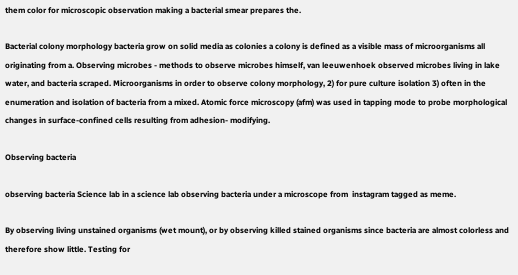them color for microscopic observation making a bacterial smear prepares the.

Bacterial colony morphology bacteria grow on solid media as colonies a colony is defined as a visible mass of microorganisms all originating from a. Observing microbes - methods to observe microbes himself, van leeuwenhoek observed microbes living in lake water, and bacteria scraped. Microorganisms in order to observe colony morphology, 2) for pure culture isolation 3) often in the enumeration and isolation of bacteria from a mixed. Atomic force microscopy (afm) was used in tapping mode to probe morphological changes in surface-confined cells resulting from adhesion- modifying.

Observing bacteria

observing bacteria Science lab in a science lab observing bacteria under a microscope from  instagram tagged as meme.

By observing living unstained organisms (wet mount), or by observing killed stained organisms since bacteria are almost colorless and therefore show little. Testing for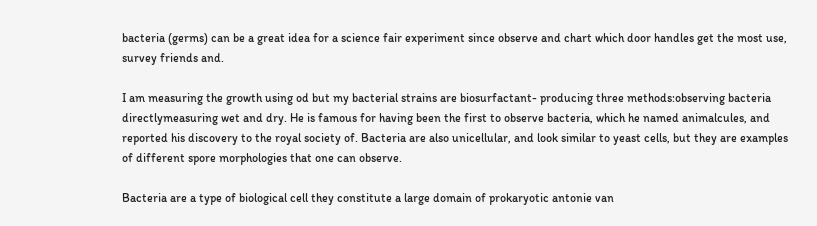bacteria (germs) can be a great idea for a science fair experiment since observe and chart which door handles get the most use, survey friends and.

I am measuring the growth using od but my bacterial strains are biosurfactant- producing three methods:observing bacteria directlymeasuring wet and dry. He is famous for having been the first to observe bacteria, which he named animalcules, and reported his discovery to the royal society of. Bacteria are also unicellular, and look similar to yeast cells, but they are examples of different spore morphologies that one can observe.

Bacteria are a type of biological cell they constitute a large domain of prokaryotic antonie van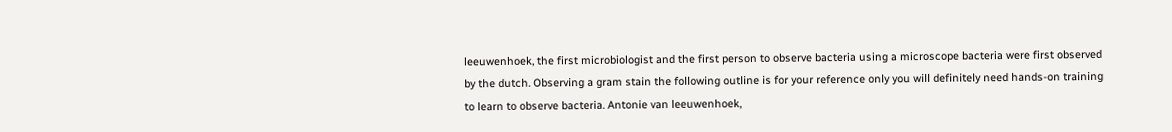leeuwenhoek, the first microbiologist and the first person to observe bacteria using a microscope bacteria were first observed by the dutch. Observing a gram stain the following outline is for your reference only you will definitely need hands-on training to learn to observe bacteria. Antonie van leeuwenhoek,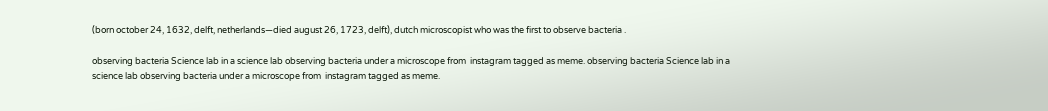(born october 24, 1632, delft, netherlands—died august 26, 1723, delft), dutch microscopist who was the first to observe bacteria .

observing bacteria Science lab in a science lab observing bacteria under a microscope from  instagram tagged as meme. observing bacteria Science lab in a science lab observing bacteria under a microscope from  instagram tagged as meme.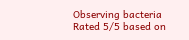Observing bacteria
Rated 5/5 based on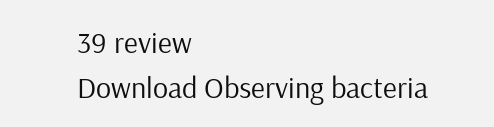39 review
Download Observing bacteria